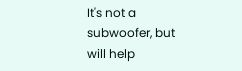It's not a subwoofer, but will help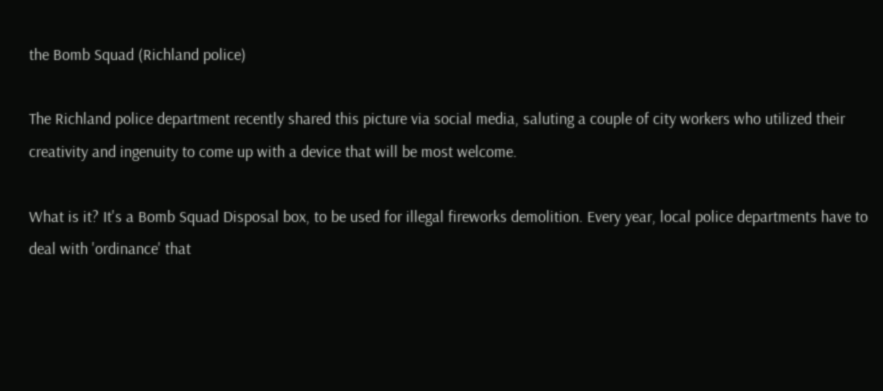the Bomb Squad (Richland police)

The Richland police department recently shared this picture via social media, saluting a couple of city workers who utilized their creativity and ingenuity to come up with a device that will be most welcome.

What is it? It's a Bomb Squad Disposal box, to be used for illegal fireworks demolition. Every year, local police departments have to deal with 'ordinance' that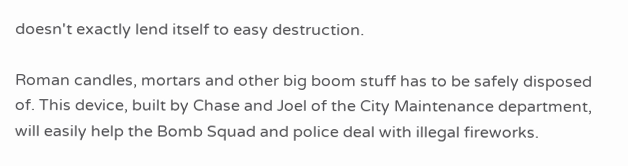doesn't exactly lend itself to easy destruction.

Roman candles, mortars and other big boom stuff has to be safely disposed of. This device, built by Chase and Joel of the City Maintenance department, will easily help the Bomb Squad and police deal with illegal fireworks.